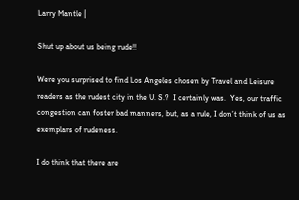Larry Mantle |

Shut up about us being rude!!

Were you surprised to find Los Angeles chosen by Travel and Leisure readers as the rudest city in the U. S.?  I certainly was.  Yes, our traffic congestion can foster bad manners, but, as a rule, I don’t think of us as exemplars of rudeness.

I do think that there are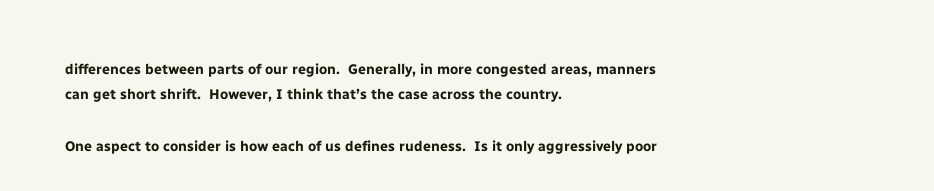differences between parts of our region.  Generally, in more congested areas, manners can get short shrift.  However, I think that’s the case across the country.

One aspect to consider is how each of us defines rudeness.  Is it only aggressively poor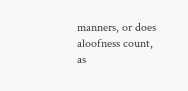manners, or does aloofness count, as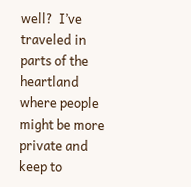well?  I’ve traveled in parts of the heartland where people might be more private and keep to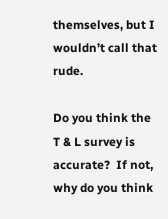themselves, but I wouldn’t call that rude.

Do you think the T & L survey is accurate?  If not, why do you think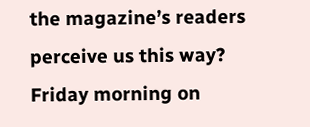the magazine’s readers perceive us this way?  Friday morning on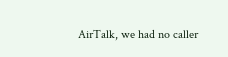AirTalk, we had no caller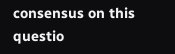consensus on this questio